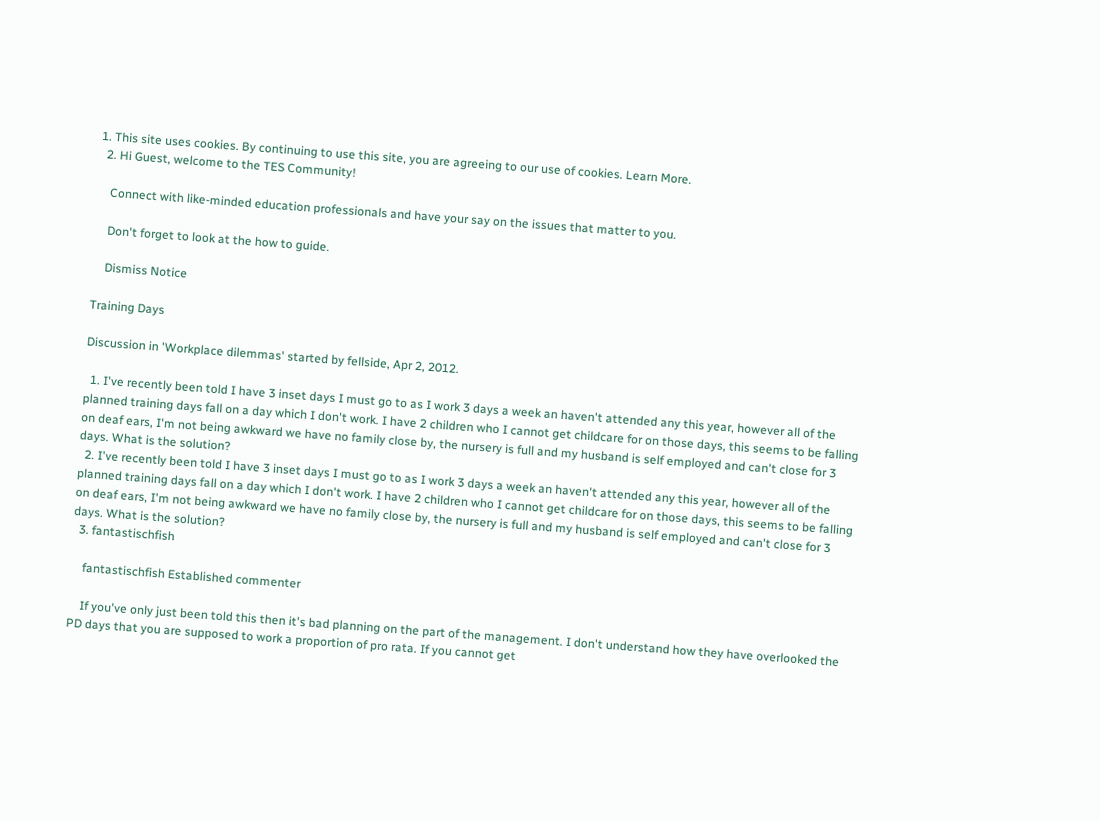1. This site uses cookies. By continuing to use this site, you are agreeing to our use of cookies. Learn More.
  2. Hi Guest, welcome to the TES Community!

    Connect with like-minded education professionals and have your say on the issues that matter to you.

    Don't forget to look at the how to guide.

    Dismiss Notice

Training Days

Discussion in 'Workplace dilemmas' started by fellside, Apr 2, 2012.

  1. I've recently been told I have 3 inset days I must go to as I work 3 days a week an haven't attended any this year, however all of the planned training days fall on a day which I don't work. I have 2 children who I cannot get childcare for on those days, this seems to be falling on deaf ears, I'm not being awkward we have no family close by, the nursery is full and my husband is self employed and can't close for 3 days. What is the solution?
  2. I've recently been told I have 3 inset days I must go to as I work 3 days a week an haven't attended any this year, however all of the planned training days fall on a day which I don't work. I have 2 children who I cannot get childcare for on those days, this seems to be falling on deaf ears, I'm not being awkward we have no family close by, the nursery is full and my husband is self employed and can't close for 3 days. What is the solution?
  3. fantastischfish

    fantastischfish Established commenter

    If you've only just been told this then it's bad planning on the part of the management. I don't understand how they have overlooked the PD days that you are supposed to work a proportion of pro rata. If you cannot get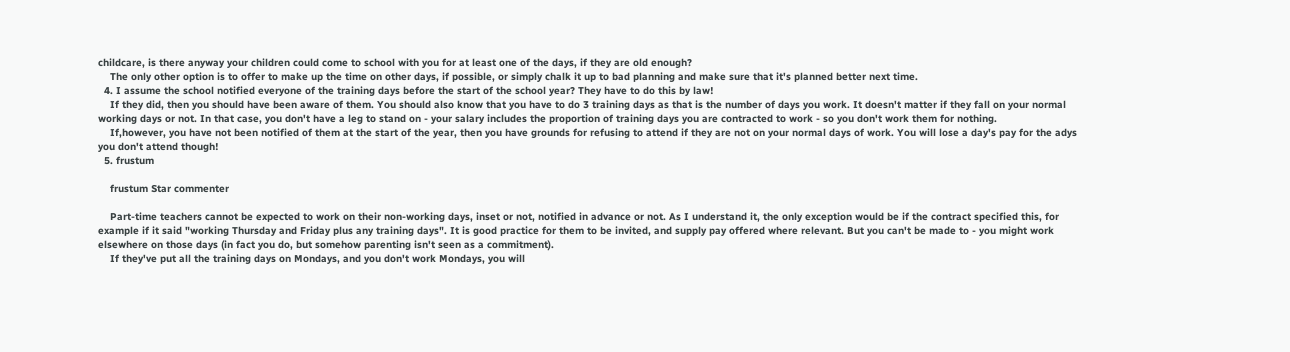childcare, is there anyway your children could come to school with you for at least one of the days, if they are old enough?
    The only other option is to offer to make up the time on other days, if possible, or simply chalk it up to bad planning and make sure that it's planned better next time.
  4. I assume the school notified everyone of the training days before the start of the school year? They have to do this by law!
    If they did, then you should have been aware of them. You should also know that you have to do 3 training days as that is the number of days you work. It doesn't matter if they fall on your normal working days or not. In that case, you don't have a leg to stand on - your salary includes the proportion of training days you are contracted to work - so you don't work them for nothing.
    If,however, you have not been notified of them at the start of the year, then you have grounds for refusing to attend if they are not on your normal days of work. You will lose a day's pay for the adys you don't attend though!
  5. frustum

    frustum Star commenter

    Part-time teachers cannot be expected to work on their non-working days, inset or not, notified in advance or not. As I understand it, the only exception would be if the contract specified this, for example if it said "working Thursday and Friday plus any training days". It is good practice for them to be invited, and supply pay offered where relevant. But you can't be made to - you might work elsewhere on those days (in fact you do, but somehow parenting isn't seen as a commitment).
    If they've put all the training days on Mondays, and you don't work Mondays, you will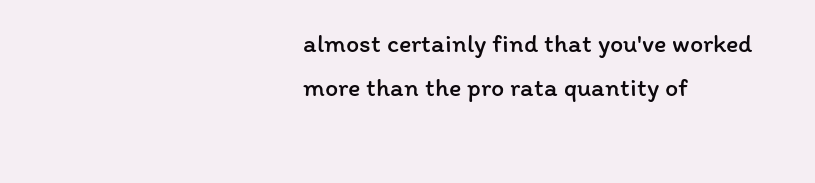almost certainly find that you've worked more than the pro rata quantity of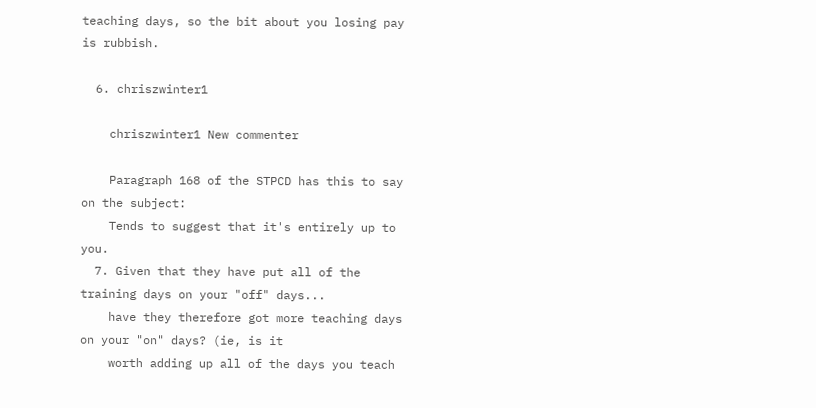teaching days, so the bit about you losing pay is rubbish.

  6. chriszwinter1

    chriszwinter1 New commenter

    Paragraph 168 of the STPCD has this to say on the subject:
    Tends to suggest that it's entirely up to you.
  7. Given that they have put all of the training days on your "off" days...
    have they therefore got more teaching days on your "on" days? (ie, is it
    worth adding up all of the days you teach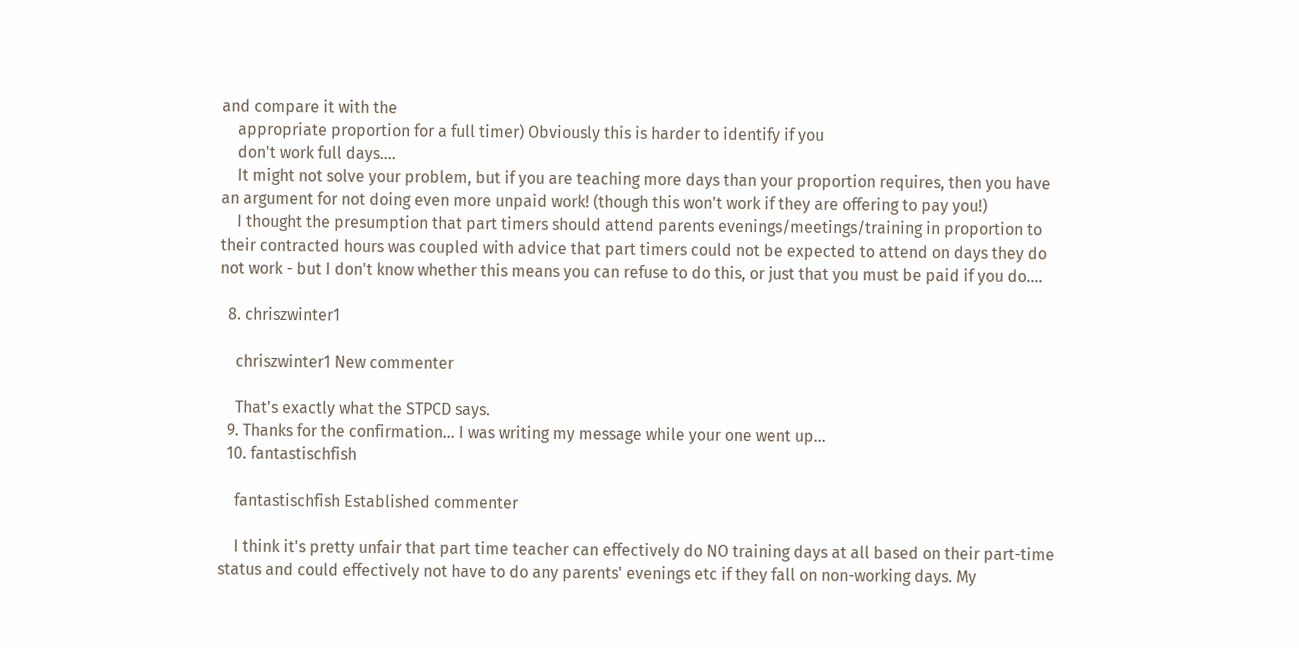and compare it with the
    appropriate proportion for a full timer) Obviously this is harder to identify if you
    don't work full days....
    It might not solve your problem, but if you are teaching more days than your proportion requires, then you have an argument for not doing even more unpaid work! (though this won't work if they are offering to pay you!)
    I thought the presumption that part timers should attend parents evenings/meetings/training in proportion to their contracted hours was coupled with advice that part timers could not be expected to attend on days they do not work - but I don't know whether this means you can refuse to do this, or just that you must be paid if you do....

  8. chriszwinter1

    chriszwinter1 New commenter

    That's exactly what the STPCD says.
  9. Thanks for the confirmation... I was writing my message while your one went up...
  10. fantastischfish

    fantastischfish Established commenter

    I think it's pretty unfair that part time teacher can effectively do NO training days at all based on their part-time status and could effectively not have to do any parents' evenings etc if they fall on non-working days. My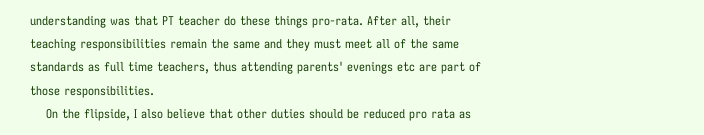understanding was that PT teacher do these things pro-rata. After all, their teaching responsibilities remain the same and they must meet all of the same standards as full time teachers, thus attending parents' evenings etc are part of those responsibilities.
    On the flipside, I also believe that other duties should be reduced pro rata as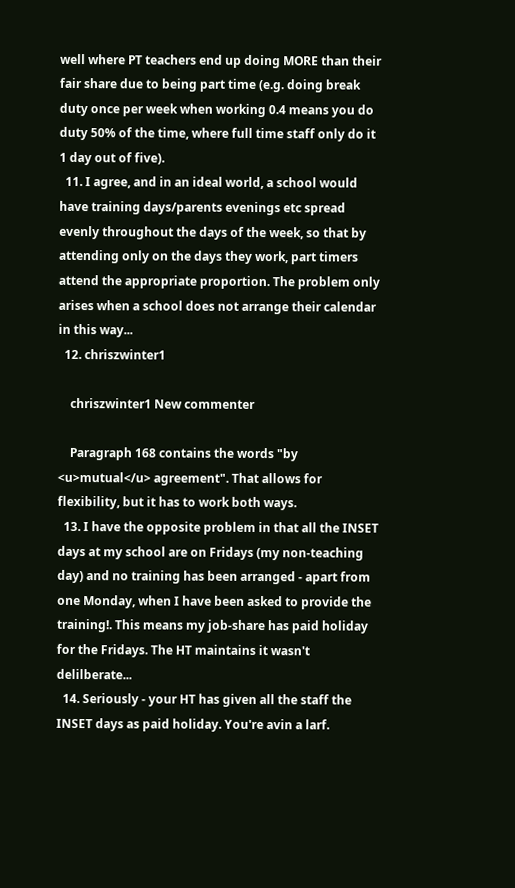well where PT teachers end up doing MORE than their fair share due to being part time (e.g. doing break duty once per week when working 0.4 means you do duty 50% of the time, where full time staff only do it 1 day out of five).
  11. I agree, and in an ideal world, a school would have training days/parents evenings etc spread evenly throughout the days of the week, so that by attending only on the days they work, part timers attend the appropriate proportion. The problem only arises when a school does not arrange their calendar in this way...
  12. chriszwinter1

    chriszwinter1 New commenter

    Paragraph 168 contains the words "by <u>mutual</u> agreement". That allows for flexibility, but it has to work both ways.
  13. I have the opposite problem in that all the INSET days at my school are on Fridays (my non-teaching day) and no training has been arranged - apart from one Monday, when I have been asked to provide the training!. This means my job-share has paid holiday for the Fridays. The HT maintains it wasn't delilberate...
  14. Seriously - your HT has given all the staff the INSET days as paid holiday. You're avin a larf.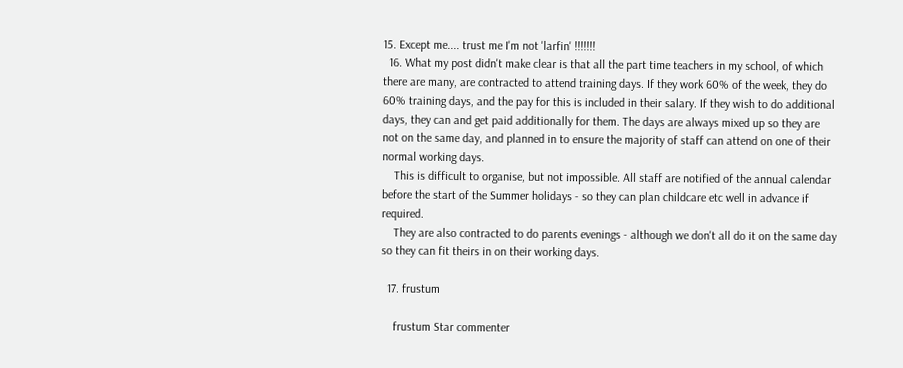15. Except me.... trust me I'm not 'larfin' !!!!!!!
  16. What my post didn't make clear is that all the part time teachers in my school, of which there are many, are contracted to attend training days. If they work 60% of the week, they do 60% training days, and the pay for this is included in their salary. If they wish to do additional days, they can and get paid additionally for them. The days are always mixed up so they are not on the same day, and planned in to ensure the majority of staff can attend on one of their normal working days.
    This is difficult to organise, but not impossible. All staff are notified of the annual calendar before the start of the Summer holidays - so they can plan childcare etc well in advance if required.
    They are also contracted to do parents evenings - although we don't all do it on the same day so they can fit theirs in on their working days.

  17. frustum

    frustum Star commenter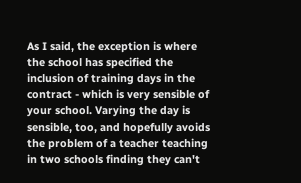As I said, the exception is where the school has specified the inclusion of training days in the contract - which is very sensible of your school. Varying the day is sensible, too, and hopefully avoids the problem of a teacher teaching in two schools finding they can't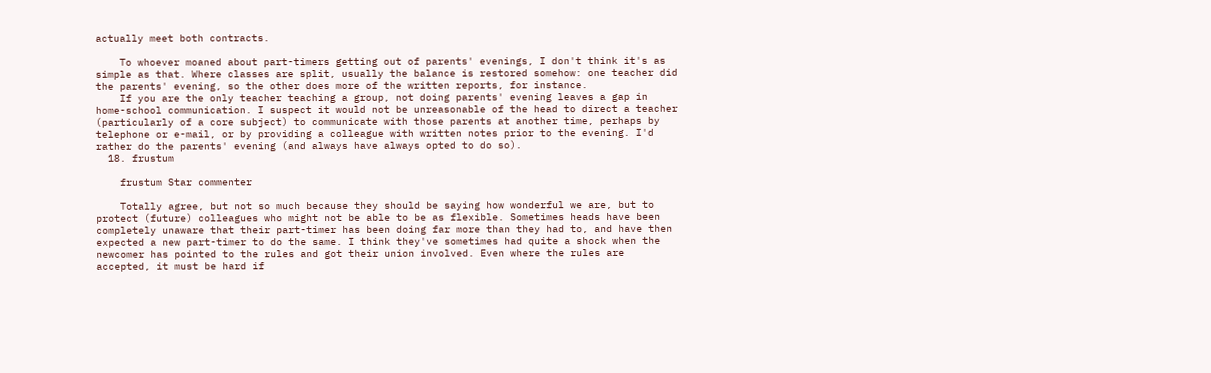actually meet both contracts.

    To whoever moaned about part-timers getting out of parents' evenings, I don't think it's as simple as that. Where classes are split, usually the balance is restored somehow: one teacher did the parents' evening, so the other does more of the written reports, for instance.
    If you are the only teacher teaching a group, not doing parents' evening leaves a gap in home-school communication. I suspect it would not be unreasonable of the head to direct a teacher (particularly of a core subject) to communicate with those parents at another time, perhaps by telephone or e-mail, or by providing a colleague with written notes prior to the evening. I'd rather do the parents' evening (and always have always opted to do so).
  18. frustum

    frustum Star commenter

    Totally agree, but not so much because they should be saying how wonderful we are, but to protect (future) colleagues who might not be able to be as flexible. Sometimes heads have been completely unaware that their part-timer has been doing far more than they had to, and have then expected a new part-timer to do the same. I think they've sometimes had quite a shock when the newcomer has pointed to the rules and got their union involved. Even where the rules are accepted, it must be hard if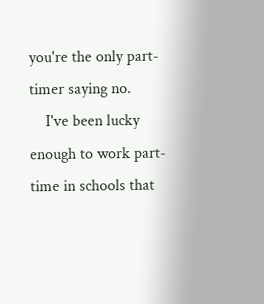you're the only part-timer saying no.
    I've been lucky enough to work part-time in schools that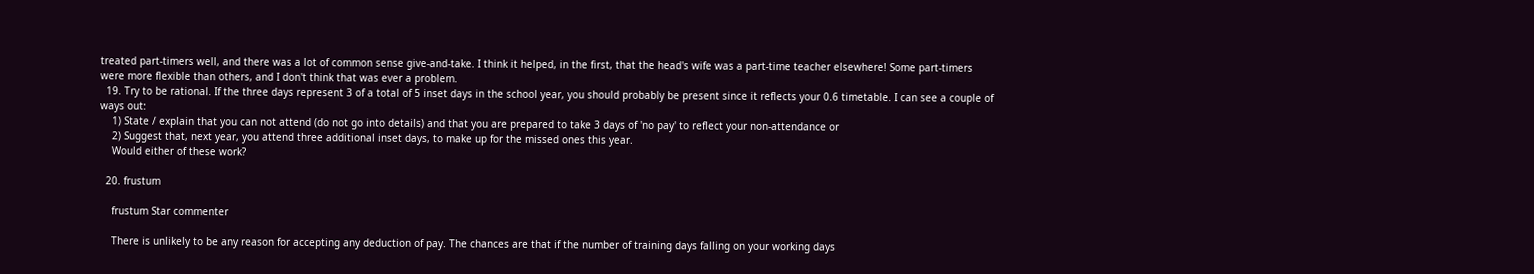treated part-timers well, and there was a lot of common sense give-and-take. I think it helped, in the first, that the head's wife was a part-time teacher elsewhere! Some part-timers were more flexible than others, and I don't think that was ever a problem.
  19. Try to be rational. If the three days represent 3 of a total of 5 inset days in the school year, you should probably be present since it reflects your 0.6 timetable. I can see a couple of ways out:
    1) State / explain that you can not attend (do not go into details) and that you are prepared to take 3 days of 'no pay' to reflect your non-attendance or
    2) Suggest that, next year, you attend three additional inset days, to make up for the missed ones this year.
    Would either of these work?

  20. frustum

    frustum Star commenter

    There is unlikely to be any reason for accepting any deduction of pay. The chances are that if the number of training days falling on your working days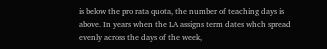is below the pro rata quota, the number of teaching days is above. In years when the LA assigns term dates whch spread evenly across the days of the week,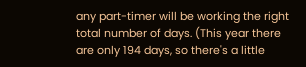any part-timer will be working the right total number of days. (This year there are only 194 days, so there's a little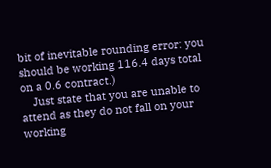bit of inevitable rounding error: you should be working 116.4 days total on a 0.6 contract.)
    Just state that you are unable to attend as they do not fall on your working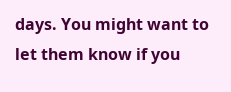days. You might want to let them know if you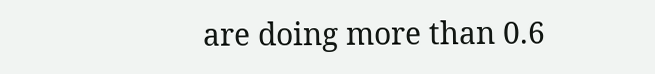are doing more than 0.6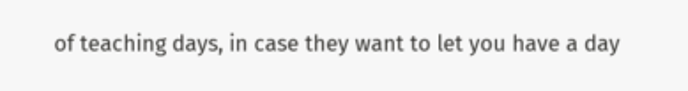of teaching days, in case they want to let you have a day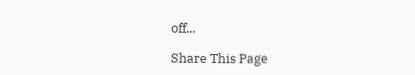off...

Share This Page